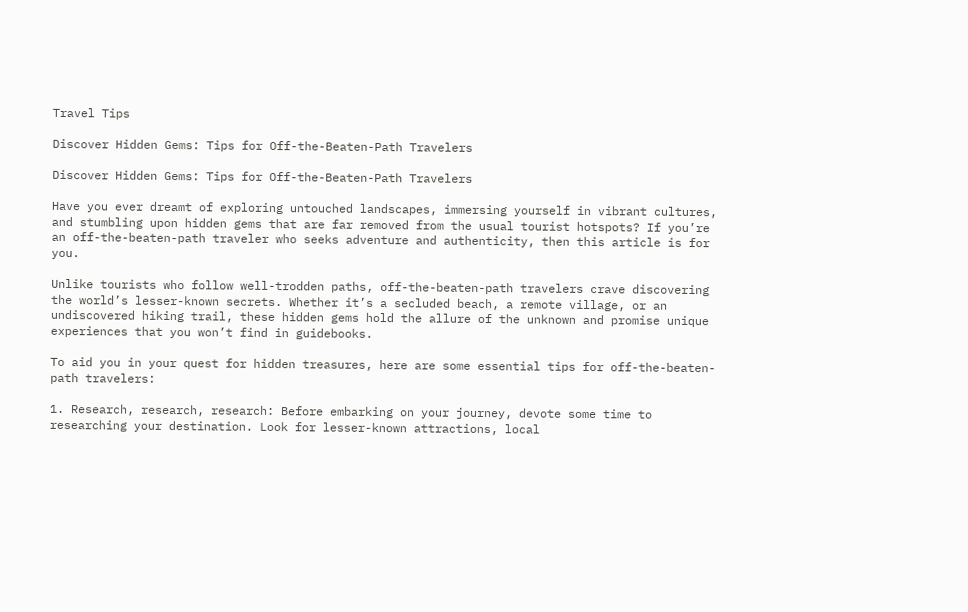Travel Tips

Discover Hidden Gems: Tips for Off-the-Beaten-Path Travelers

Discover Hidden Gems: Tips for Off-the-Beaten-Path Travelers

Have you ever dreamt of exploring untouched landscapes, immersing yourself in vibrant cultures, and stumbling upon hidden gems that are far removed from the usual tourist hotspots? If you’re an off-the-beaten-path traveler who seeks adventure and authenticity, then this article is for you.

Unlike tourists who follow well-trodden paths, off-the-beaten-path travelers crave discovering the world’s lesser-known secrets. Whether it’s a secluded beach, a remote village, or an undiscovered hiking trail, these hidden gems hold the allure of the unknown and promise unique experiences that you won’t find in guidebooks.

To aid you in your quest for hidden treasures, here are some essential tips for off-the-beaten-path travelers:

1. Research, research, research: Before embarking on your journey, devote some time to researching your destination. Look for lesser-known attractions, local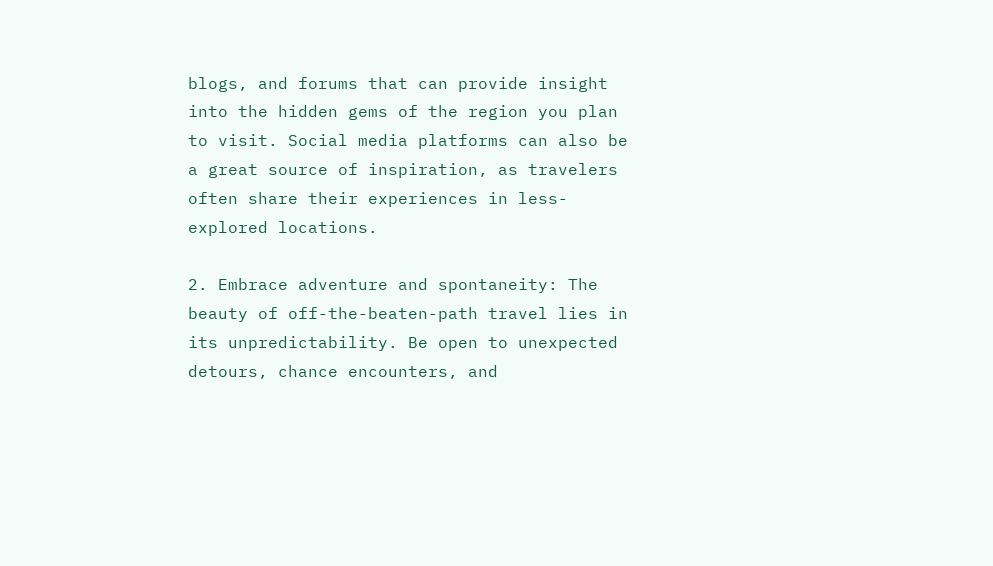blogs, and forums that can provide insight into the hidden gems of the region you plan to visit. Social media platforms can also be a great source of inspiration, as travelers often share their experiences in less-explored locations.

2. Embrace adventure and spontaneity: The beauty of off-the-beaten-path travel lies in its unpredictability. Be open to unexpected detours, chance encounters, and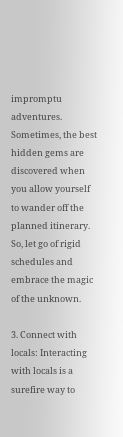impromptu adventures. Sometimes, the best hidden gems are discovered when you allow yourself to wander off the planned itinerary. So, let go of rigid schedules and embrace the magic of the unknown.

3. Connect with locals: Interacting with locals is a surefire way to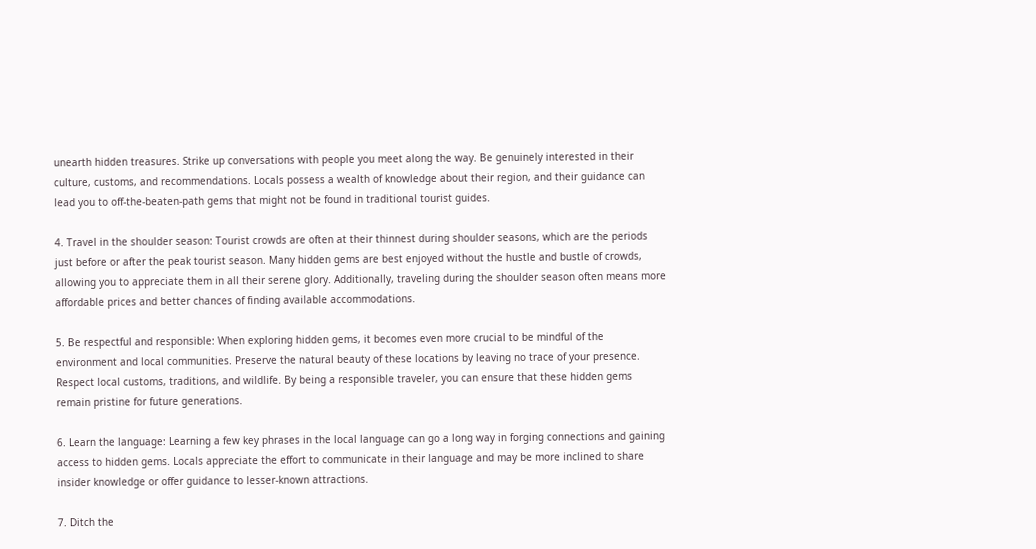unearth hidden treasures. Strike up conversations with people you meet along the way. Be genuinely interested in their culture, customs, and recommendations. Locals possess a wealth of knowledge about their region, and their guidance can lead you to off-the-beaten-path gems that might not be found in traditional tourist guides.

4. Travel in the shoulder season: Tourist crowds are often at their thinnest during shoulder seasons, which are the periods just before or after the peak tourist season. Many hidden gems are best enjoyed without the hustle and bustle of crowds, allowing you to appreciate them in all their serene glory. Additionally, traveling during the shoulder season often means more affordable prices and better chances of finding available accommodations.

5. Be respectful and responsible: When exploring hidden gems, it becomes even more crucial to be mindful of the environment and local communities. Preserve the natural beauty of these locations by leaving no trace of your presence. Respect local customs, traditions, and wildlife. By being a responsible traveler, you can ensure that these hidden gems remain pristine for future generations.

6. Learn the language: Learning a few key phrases in the local language can go a long way in forging connections and gaining access to hidden gems. Locals appreciate the effort to communicate in their language and may be more inclined to share insider knowledge or offer guidance to lesser-known attractions.

7. Ditch the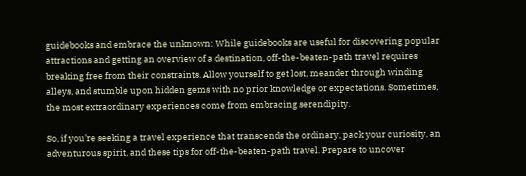guidebooks and embrace the unknown: While guidebooks are useful for discovering popular attractions and getting an overview of a destination, off-the-beaten-path travel requires breaking free from their constraints. Allow yourself to get lost, meander through winding alleys, and stumble upon hidden gems with no prior knowledge or expectations. Sometimes, the most extraordinary experiences come from embracing serendipity.

So, if you’re seeking a travel experience that transcends the ordinary, pack your curiosity, an adventurous spirit, and these tips for off-the-beaten-path travel. Prepare to uncover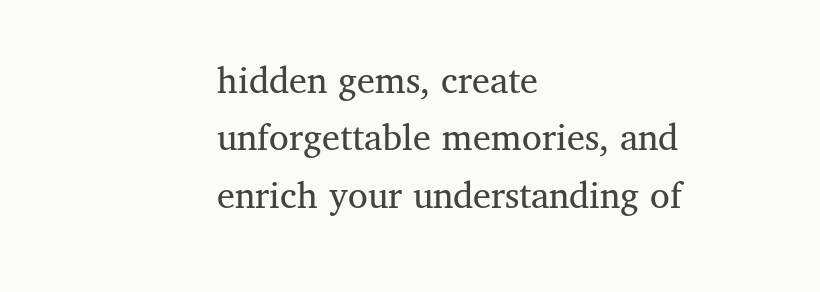hidden gems, create unforgettable memories, and enrich your understanding of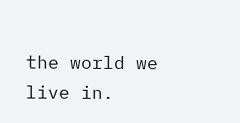the world we live in.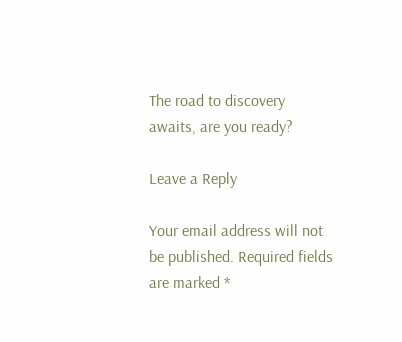The road to discovery awaits, are you ready?

Leave a Reply

Your email address will not be published. Required fields are marked *